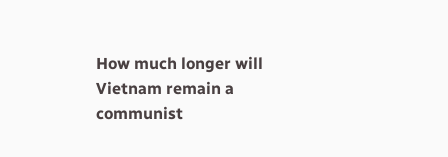How much longer will Vietnam remain a communist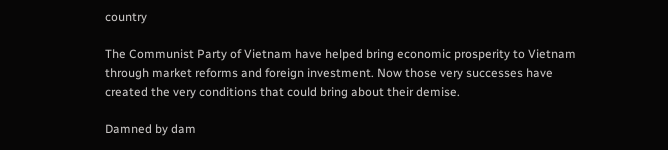country

The Communist Party of Vietnam have helped bring economic prosperity to Vietnam through market reforms and foreign investment. Now those very successes have created the very conditions that could bring about their demise.

Damned by dam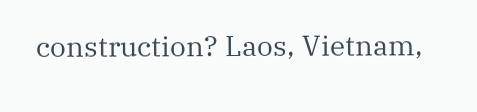construction? Laos, Vietnam,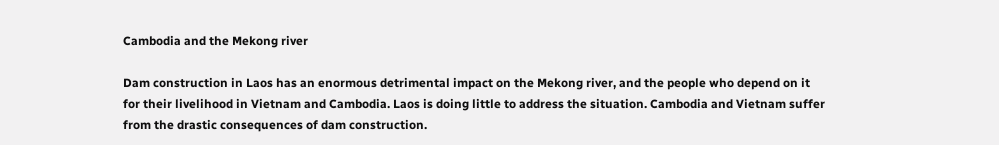Cambodia and the Mekong river

Dam construction in Laos has an enormous detrimental impact on the Mekong river, and the people who depend on it for their livelihood in Vietnam and Cambodia. Laos is doing little to address the situation. Cambodia and Vietnam suffer from the drastic consequences of dam construction.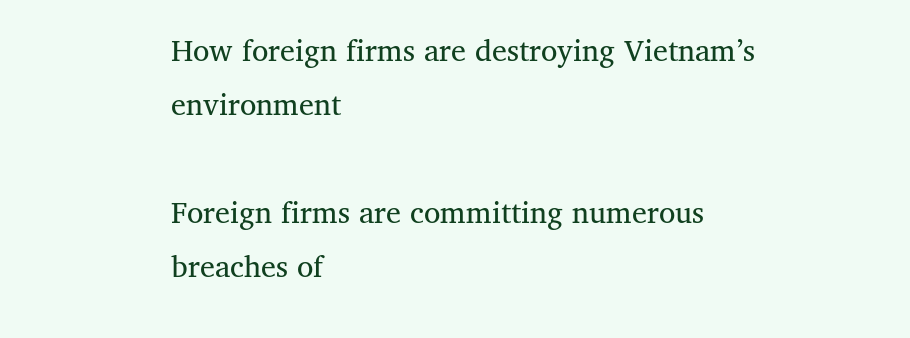How foreign firms are destroying Vietnam’s environment

Foreign firms are committing numerous breaches of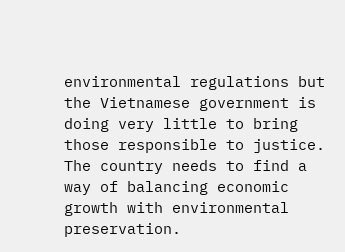environmental regulations but the Vietnamese government is doing very little to bring those responsible to justice. The country needs to find a way of balancing economic growth with environmental preservation.